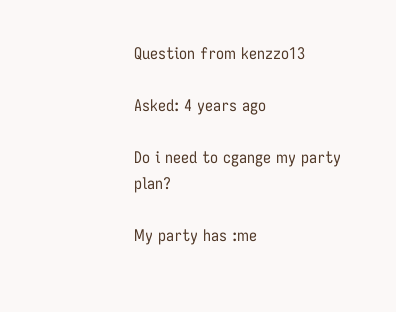Question from kenzzo13

Asked: 4 years ago

Do i need to cgange my party plan?

My party has :me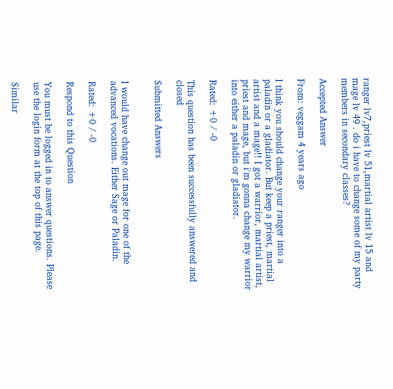ranger lv7,priest lv 51,martial artist lv 15 and mage lv 49 . do i have to change some of my party members in secondary classes?

Accepted Answer

From: veggam 4 years ago

I think you should change your ranger into a paladin or a gladiator. But keep a priest, martial artist and a mage!! I got a warrior, martial artist, priest and mage, but i'm gonna change my warrior into either a paladin or gladiator.

Rated: +0 / -0

This question has been successfully answered and closed

Submitted Answers


I would have change out mage for one of the advanced vocations. Either Sage or Paladin.

Rated: +0 / -0

Respond to this Question

You must be logged in to answer questions. Please use the login form at the top of this page.

Similar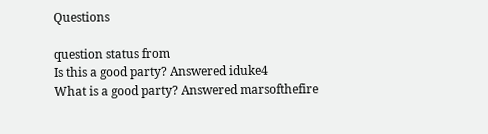Questions

question status from
Is this a good party? Answered iduke4
What is a good party? Answered marsofthefire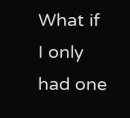What if I only had one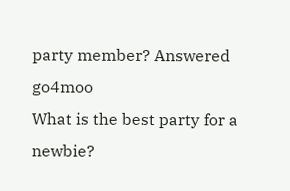party member? Answered go4moo
What is the best party for a newbie?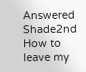Answered Shade2nd
How to leave my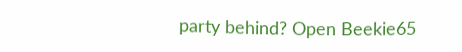party behind? Open Beekie65